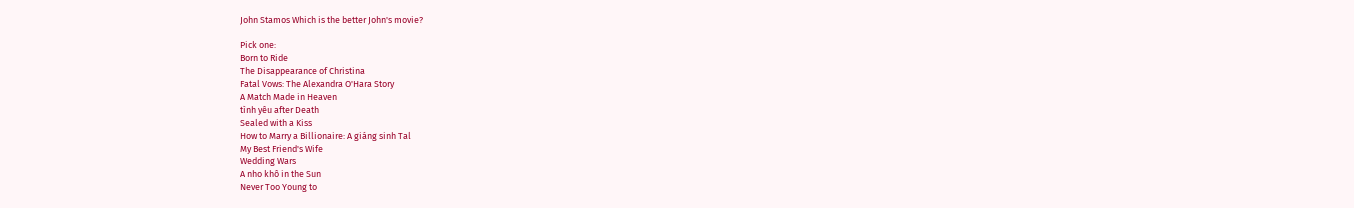John Stamos Which is the better John's movie?

Pick one:
Born to Ride
The Disappearance of Christina
Fatal Vows: The Alexandra O'Hara Story
A Match Made in Heaven
tình yêu after Death
Sealed with a Kiss
How to Marry a Billionaire: A giáng sinh Tal
My Best Friend's Wife
Wedding Wars
A nho khô in the Sun
Never Too Young to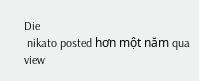Die
 nikato posted hơn một năm qua
view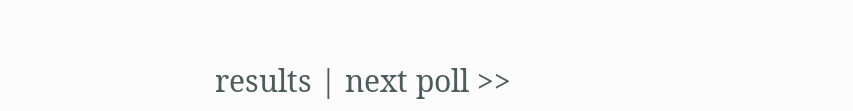results | next poll >>